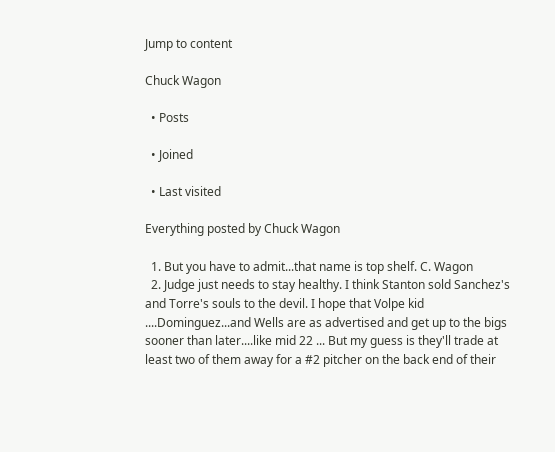Jump to content

Chuck Wagon

  • Posts

  • Joined

  • Last visited

Everything posted by Chuck Wagon

  1. But you have to admit...that name is top shelf. C. Wagon
  2. Judge just needs to stay healthy. I think Stanton sold Sanchez's and Torre's souls to the devil. I hope that Volpe kid ....Dominguez...and Wells are as advertised and get up to the bigs sooner than later....like mid 22 ... But my guess is they'll trade at least two of them away for a #2 pitcher on the back end of their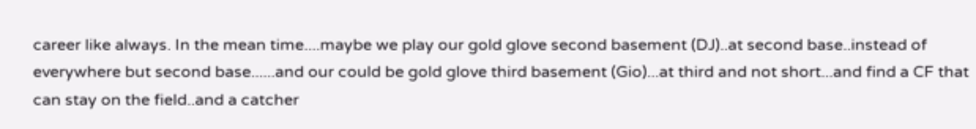career like always. In the mean time....maybe we play our gold glove second basement (DJ)..at second base..instead of everywhere but second base......and our could be gold glove third basement (Gio)...at third and not short...and find a CF that can stay on the field..and a catcher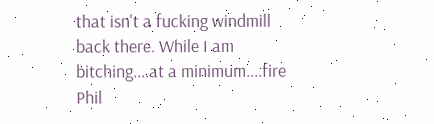that isn't a fucking windmill back there. While I am bitching....at a minimum....fire Phil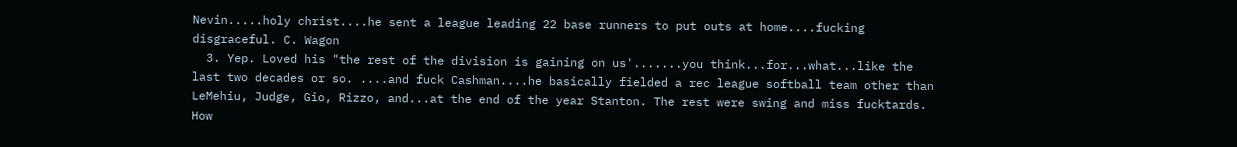Nevin.....holy christ....he sent a league leading 22 base runners to put outs at home....fucking disgraceful. C. Wagon
  3. Yep. Loved his "the rest of the division is gaining on us'.......you think...for...what...like the last two decades or so. ....and fuck Cashman....he basically fielded a rec league softball team other than LeMehiu, Judge, Gio, Rizzo, and...at the end of the year Stanton. The rest were swing and miss fucktards. How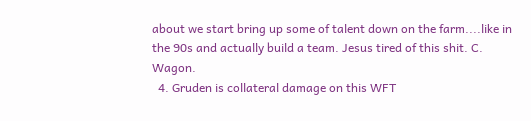about we start bring up some of talent down on the farm....like in the 90s and actually build a team. Jesus tired of this shit. C. Wagon.
  4. Gruden is collateral damage on this WFT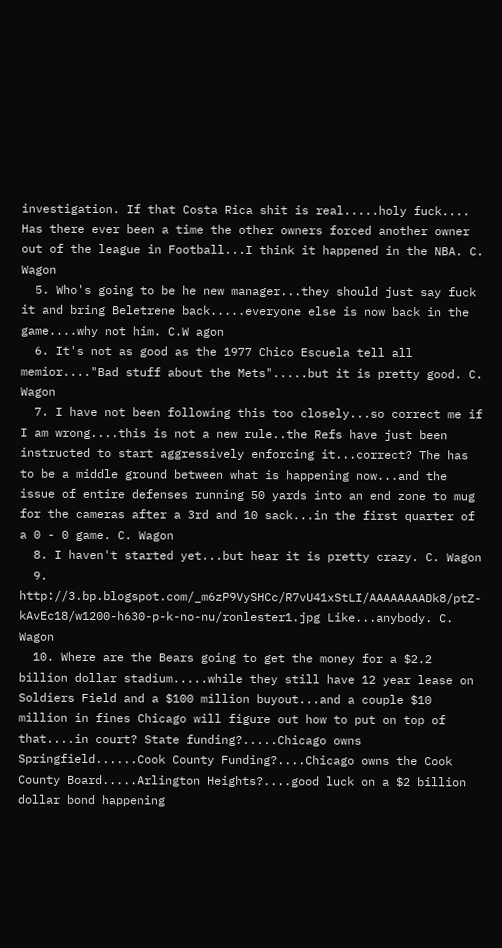investigation. If that Costa Rica shit is real.....holy fuck.... Has there ever been a time the other owners forced another owner out of the league in Football...I think it happened in the NBA. C. Wagon
  5. Who's going to be he new manager...they should just say fuck it and bring Beletrene back.....everyone else is now back in the game....why not him. C.W agon
  6. It's not as good as the 1977 Chico Escuela tell all memior...."Bad stuff about the Mets".....but it is pretty good. C. Wagon
  7. I have not been following this too closely...so correct me if I am wrong....this is not a new rule..the Refs have just been instructed to start aggressively enforcing it...correct? The has to be a middle ground between what is happening now...and the issue of entire defenses running 50 yards into an end zone to mug for the cameras after a 3rd and 10 sack...in the first quarter of a 0 - 0 game. C. Wagon
  8. I haven't started yet...but hear it is pretty crazy. C. Wagon
  9. http://3.bp.blogspot.com/_m6zP9VySHCc/R7vU41xStLI/AAAAAAAADk8/ptZ-kAvEc18/w1200-h630-p-k-no-nu/ronlester1.jpg Like...anybody. C. Wagon
  10. Where are the Bears going to get the money for a $2.2 billion dollar stadium.....while they still have 12 year lease on Soldiers Field and a $100 million buyout...and a couple $10 million in fines Chicago will figure out how to put on top of that....in court? State funding?.....Chicago owns Springfield......Cook County Funding?....Chicago owns the Cook County Board.....Arlington Heights?....good luck on a $2 billion dollar bond happening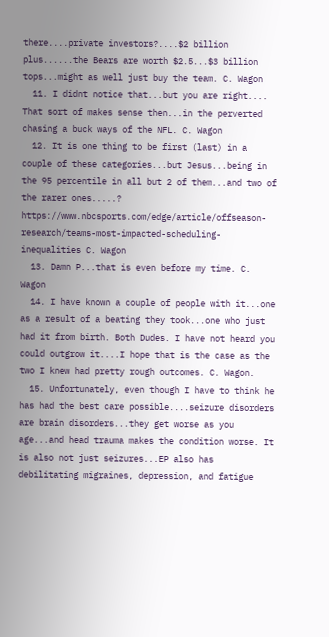there....private investors?....$2 billion plus......the Bears are worth $2.5...$3 billion tops...might as well just buy the team. C. Wagon
  11. I didnt notice that...but you are right.... That sort of makes sense then...in the perverted chasing a buck ways of the NFL. C. Wagon
  12. It is one thing to be first (last) in a couple of these categories...but Jesus...being in the 95 percentile in all but 2 of them...and two of the rarer ones.....? https://www.nbcsports.com/edge/article/offseason-research/teams-most-impacted-scheduling-inequalities C. Wagon
  13. Damn P...that is even before my time. C. Wagon
  14. I have known a couple of people with it...one as a result of a beating they took...one who just had it from birth. Both Dudes. I have not heard you could outgrow it....I hope that is the case as the two I knew had pretty rough outcomes. C. Wagon.
  15. Unfortunately, even though I have to think he has had the best care possible....seizure disorders are brain disorders...they get worse as you age...and head trauma makes the condition worse. It is also not just seizures...EP also has debilitating migraines, depression, and fatigue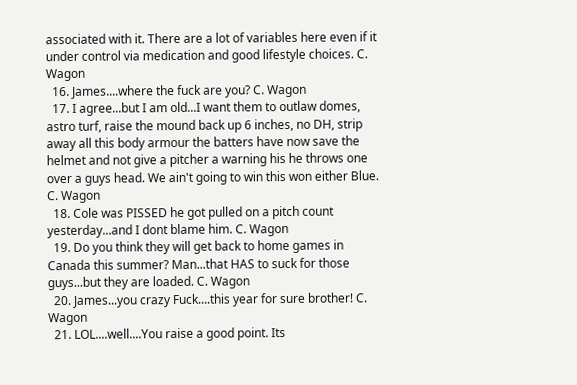associated with it. There are a lot of variables here even if it under control via medication and good lifestyle choices. C. Wagon
  16. James....where the fuck are you? C. Wagon
  17. I agree...but I am old...I want them to outlaw domes, astro turf, raise the mound back up 6 inches, no DH, strip away all this body armour the batters have now save the helmet and not give a pitcher a warning his he throws one over a guys head. We ain't going to win this won either Blue. C. Wagon
  18. Cole was PISSED he got pulled on a pitch count yesterday...and I dont blame him. C. Wagon
  19. Do you think they will get back to home games in Canada this summer? Man...that HAS to suck for those guys...but they are loaded. C. Wagon
  20. James...you crazy Fuck....this year for sure brother! C. Wagon
  21. LOL....well....You raise a good point. Its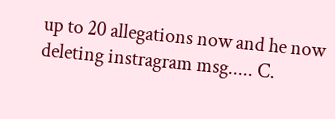up to 20 allegations now and he now deleting instragram msg..... C.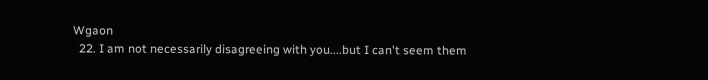Wgaon
  22. I am not necessarily disagreeing with you....but I can't seem them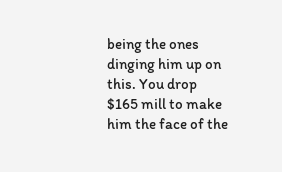being the ones dinging him up on this. You drop $165 mill to make him the face of the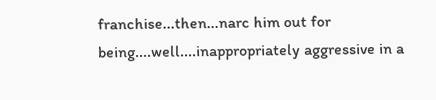franchise...then...narc him out for being....well....inappropriately aggressive in a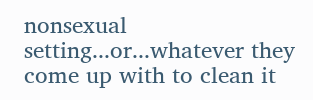nonsexual setting...or...whatever they come up with to clean it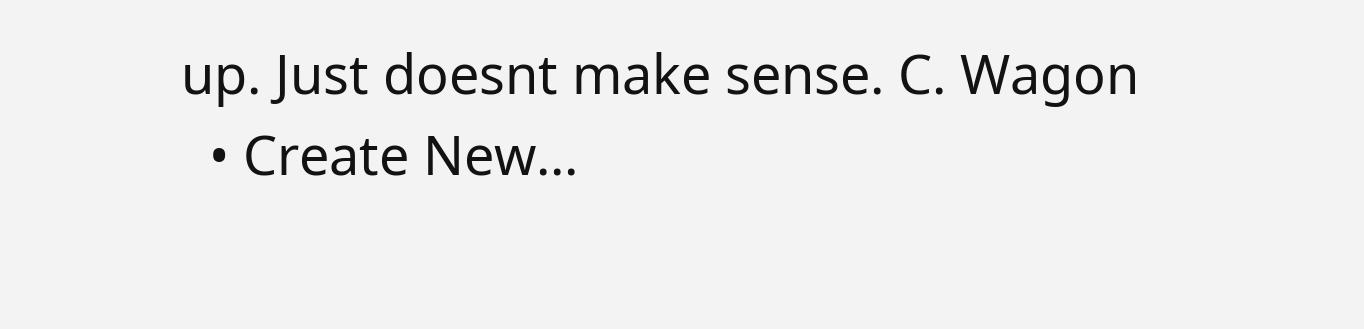up. Just doesnt make sense. C. Wagon
  • Create New...